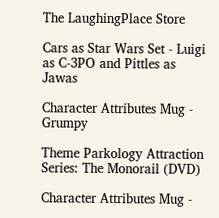The LaughingPlace Store

Cars as Star Wars Set - Luigi as C-3PO and Pittles as Jawas

Character Attributes Mug - Grumpy

Theme Parkology Attraction Series: The Monorail (DVD)

Character Attributes Mug -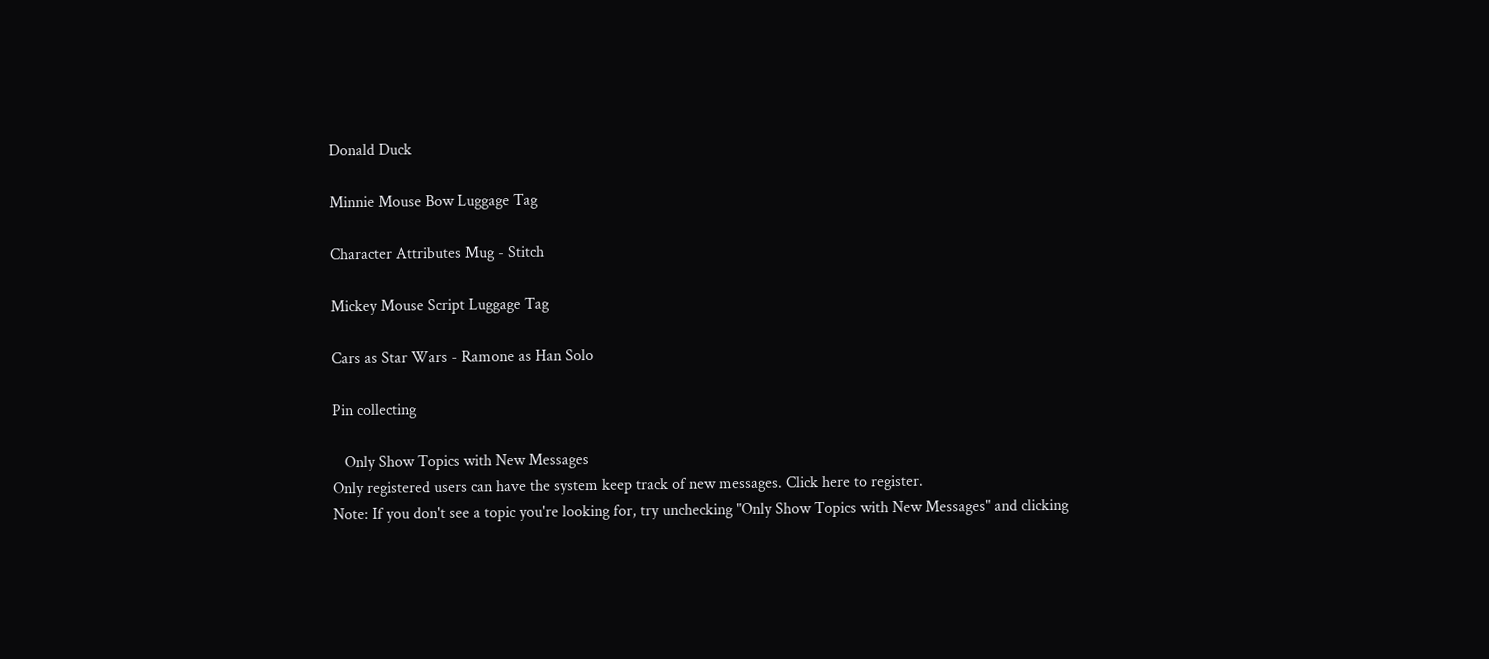Donald Duck

Minnie Mouse Bow Luggage Tag

Character Attributes Mug - Stitch

Mickey Mouse Script Luggage Tag

Cars as Star Wars - Ramone as Han Solo

Pin collecting

   Only Show Topics with New Messages
Only registered users can have the system keep track of new messages. Click here to register.
Note: If you don't see a topic you're looking for, try unchecking "Only Show Topics with New Messages" and clicking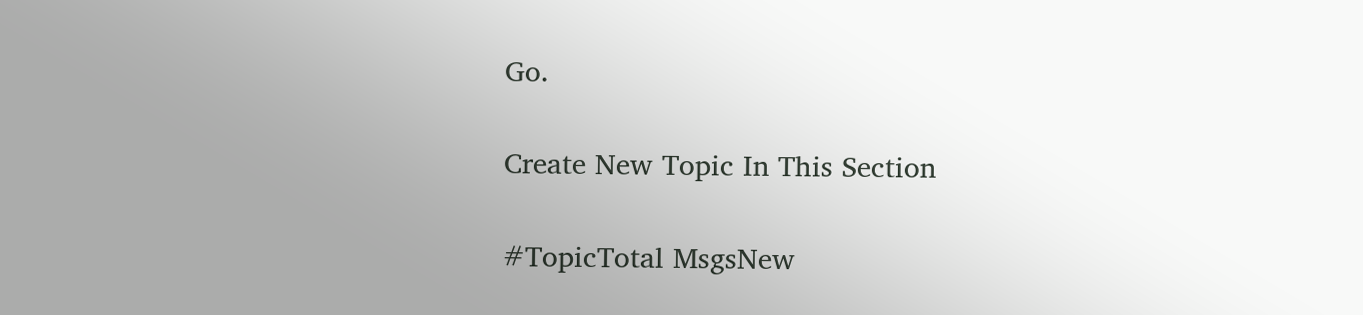Go.

Create New Topic In This Section

#TopicTotal MsgsNew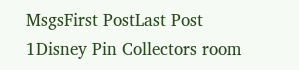MsgsFirst PostLast Post
1Disney Pin Collectors room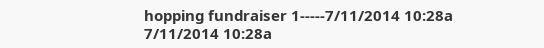hopping fundraiser 1-----7/11/2014 10:28a
7/11/2014 10:28a